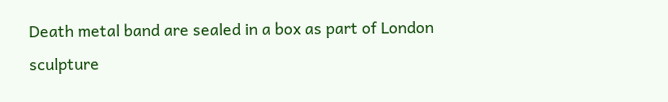Death metal band are sealed in a box as part of London sculpture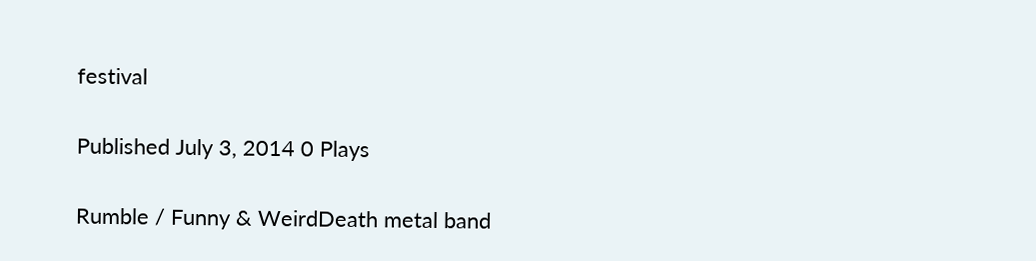festival

Published July 3, 2014 0 Plays

Rumble / Funny & WeirdDeath metal band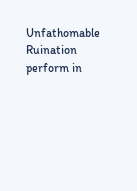Unfathomable Ruination perform in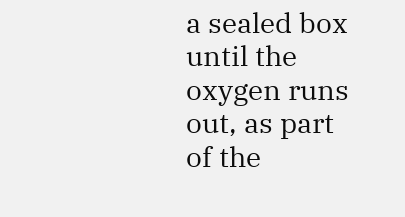a sealed box until the oxygen runs out, as part of the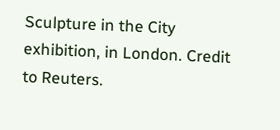Sculpture in the City exhibition, in London. Credit to Reuters.